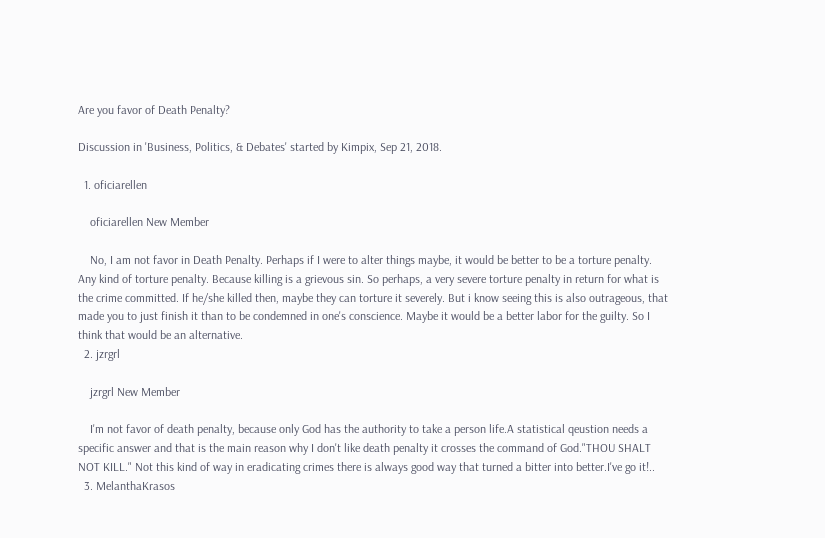Are you favor of Death Penalty?

Discussion in 'Business, Politics, & Debates' started by Kimpix, Sep 21, 2018.

  1. oficiarellen

    oficiarellen New Member

    No, I am not favor in Death Penalty. Perhaps if I were to alter things maybe, it would be better to be a torture penalty. Any kind of torture penalty. Because killing is a grievous sin. So perhaps, a very severe torture penalty in return for what is the crime committed. If he/she killed then, maybe they can torture it severely. But i know seeing this is also outrageous, that made you to just finish it than to be condemned in one's conscience. Maybe it would be a better labor for the guilty. So I think that would be an alternative.
  2. jzrgrl

    jzrgrl New Member

    I'm not favor of death penalty, because only God has the authority to take a person life.A statistical qeustion needs a specific answer and that is the main reason why I don't like death penalty it crosses the command of God."THOU SHALT NOT KILL." Not this kind of way in eradicating crimes there is always good way that turned a bitter into better.I've go it!..
  3. MelanthaKrasos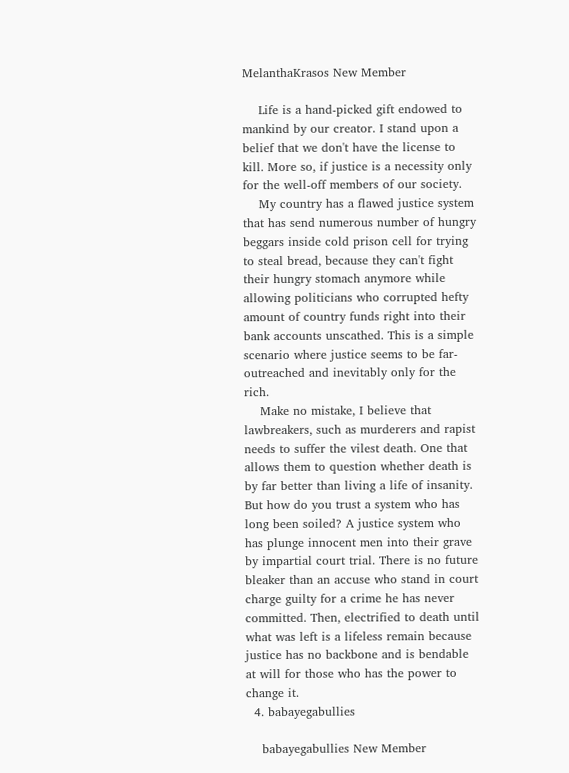MelanthaKrasos New Member

    Life is a hand-picked gift endowed to mankind by our creator. I stand upon a belief that we don't have the license to kill. More so, if justice is a necessity only for the well-off members of our society.
    My country has a flawed justice system that has send numerous number of hungry beggars inside cold prison cell for trying to steal bread, because they can't fight their hungry stomach anymore while allowing politicians who corrupted hefty amount of country funds right into their bank accounts unscathed. This is a simple scenario where justice seems to be far-outreached and inevitably only for the rich.
    Make no mistake, I believe that lawbreakers, such as murderers and rapist needs to suffer the vilest death. One that allows them to question whether death is by far better than living a life of insanity. But how do you trust a system who has long been soiled? A justice system who has plunge innocent men into their grave by impartial court trial. There is no future bleaker than an accuse who stand in court charge guilty for a crime he has never committed. Then, electrified to death until what was left is a lifeless remain because justice has no backbone and is bendable at will for those who has the power to change it.
  4. babayegabullies

    babayegabullies New Member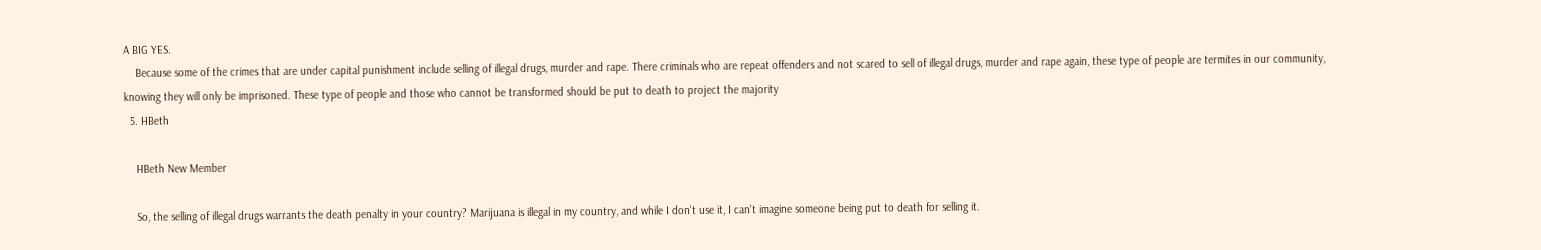A BIG YES.
    Because some of the crimes that are under capital punishment include selling of illegal drugs, murder and rape. There criminals who are repeat offenders and not scared to sell of illegal drugs, murder and rape again, these type of people are termites in our community, knowing they will only be imprisoned. These type of people and those who cannot be transformed should be put to death to project the majority
  5. HBeth

    HBeth New Member

    So, the selling of illegal drugs warrants the death penalty in your country? Marijuana is illegal in my country, and while I don't use it, I can't imagine someone being put to death for selling it.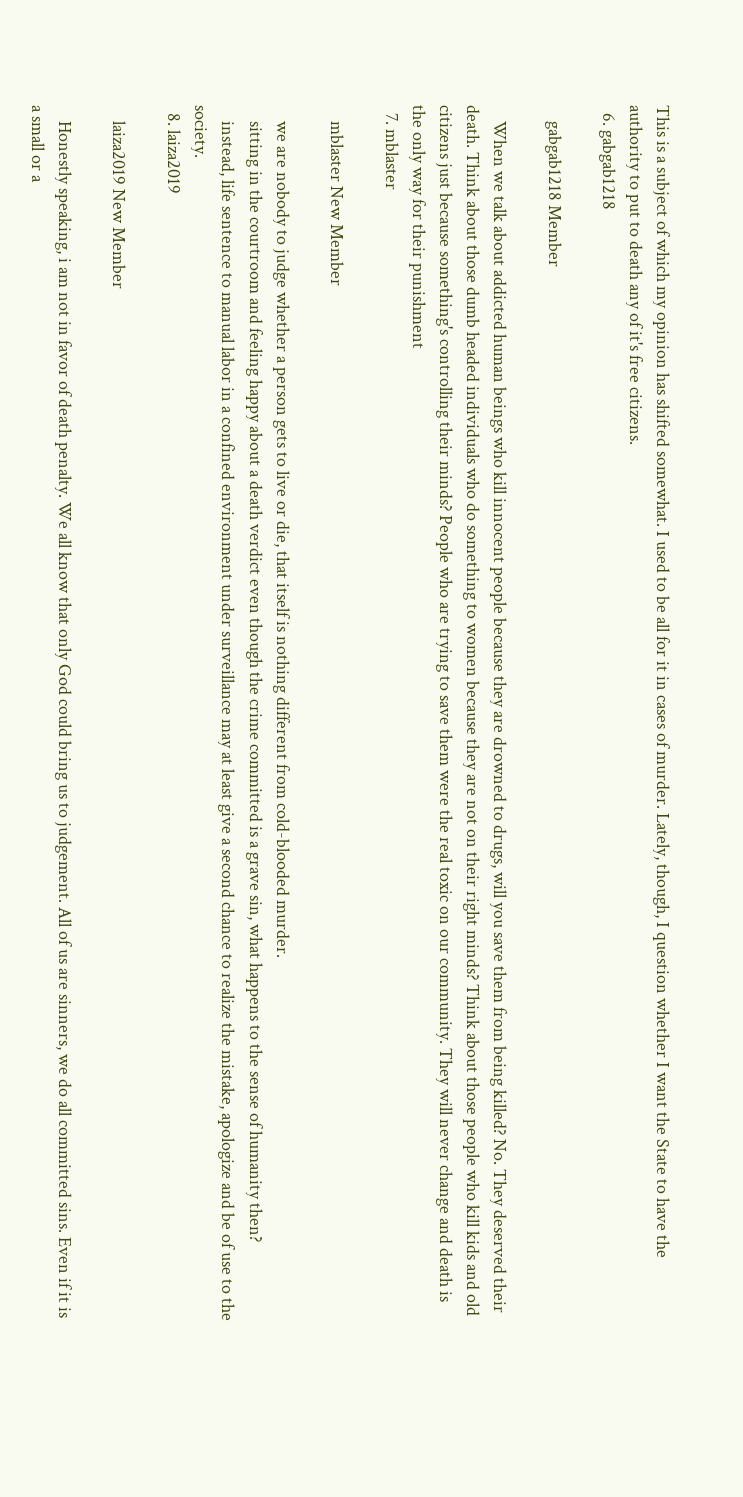This is a subject of which my opinion has shifted somewhat. I used to be all for it in cases of murder. Lately, though, I question whether I want the State to have the authority to put to death any of it's free citizens.
  6. gabgab1218

    gabgab1218 Member

    When we talk about addicted human beings who kill innocent people because they are drowned to drugs, will you save them from being killed? No. They deserved their death. Think about those dumb headed individuals who do something to women because they are not on their right minds? Think about those people who kill kids and old citizens just because something's controlling their minds? People who are trying to save them were the real toxic on our community. They will never change and death is the only way for their punishment
  7. mblaster

    mblaster New Member

    we are nobody to judge whether a person gets to live or die, that itself is nothing different from cold-blooded murder.
    sitting in the courtroom and feeling happy about a death verdict even though the crime committed is a grave sin, what happens to the sense of humanity then?
    instead, life sentence to manual labor in a confined environment under surveillance may at least give a second chance to realize the mistake, apologize and be of use to the society.
  8. laiza2019

    laiza2019 New Member

    Honestly speaking, i am not in favor of death penalty. We all know that only God could bring us to judgement. All of us are sinners, we do all committed sins. Even if it is a small or a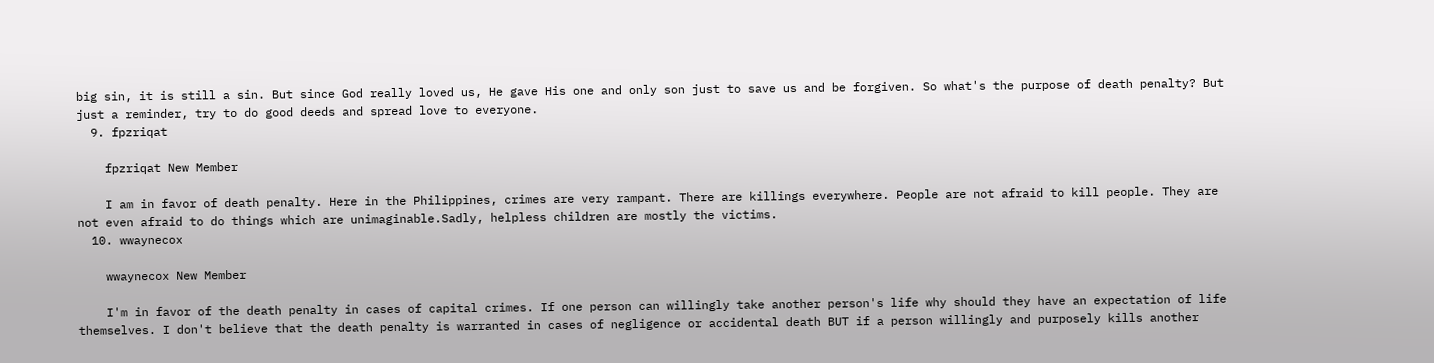big sin, it is still a sin. But since God really loved us, He gave His one and only son just to save us and be forgiven. So what's the purpose of death penalty? But just a reminder, try to do good deeds and spread love to everyone.
  9. fpzriqat

    fpzriqat New Member

    I am in favor of death penalty. Here in the Philippines, crimes are very rampant. There are killings everywhere. People are not afraid to kill people. They are not even afraid to do things which are unimaginable.Sadly, helpless children are mostly the victims.
  10. wwaynecox

    wwaynecox New Member

    I'm in favor of the death penalty in cases of capital crimes. If one person can willingly take another person's life why should they have an expectation of life themselves. I don't believe that the death penalty is warranted in cases of negligence or accidental death BUT if a person willingly and purposely kills another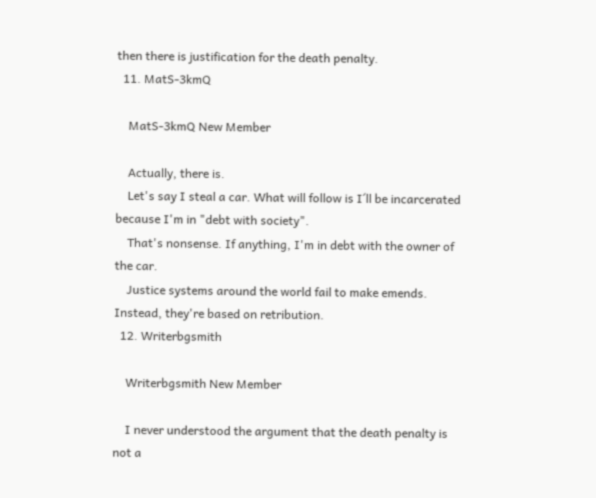then there is justification for the death penalty.
  11. MatS-3kmQ

    MatS-3kmQ New Member

    Actually, there is.
    Let's say I steal a car. What will follow is I´ll be incarcerated because I'm in "debt with society".
    That's nonsense. If anything, I'm in debt with the owner of the car.
    Justice systems around the world fail to make emends. Instead, they're based on retribution.
  12. Writerbgsmith

    Writerbgsmith New Member

    I never understood the argument that the death penalty is not a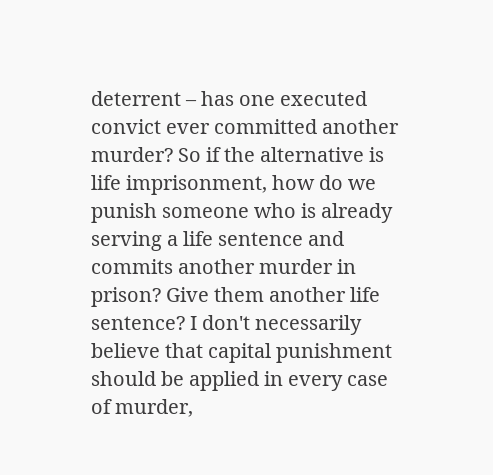deterrent – has one executed convict ever committed another murder? So if the alternative is life imprisonment, how do we punish someone who is already serving a life sentence and commits another murder in prison? Give them another life sentence? I don't necessarily believe that capital punishment should be applied in every case of murder,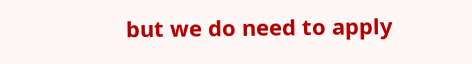but we do need to apply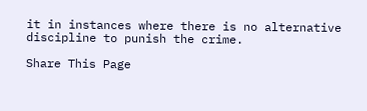it in instances where there is no alternative discipline to punish the crime.

Share This Page